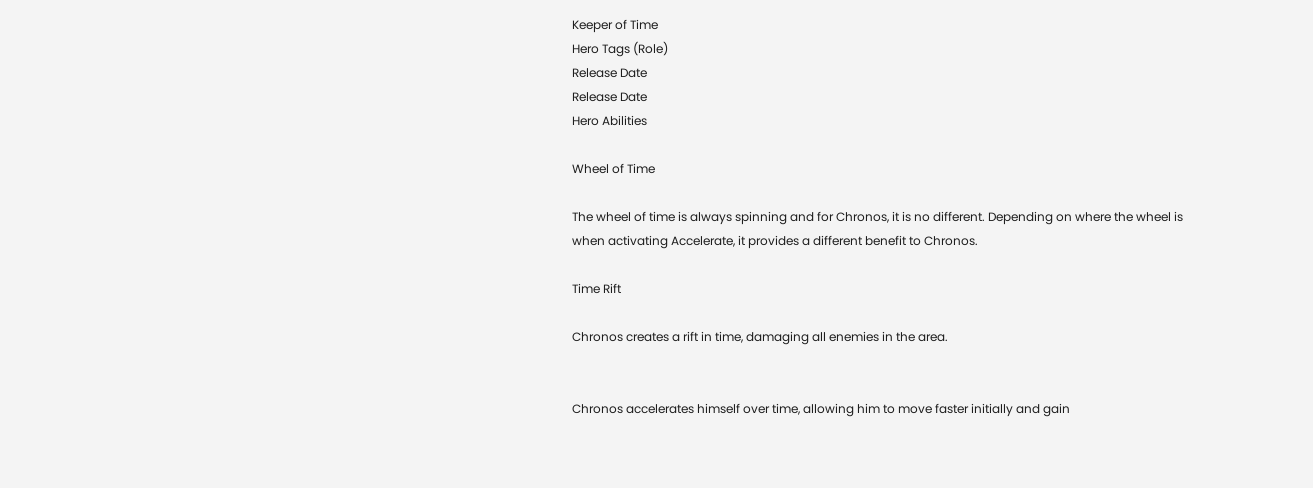Keeper of Time
Hero Tags (Role)
Release Date
Release Date
Hero Abilities

Wheel of Time

The wheel of time is always spinning and for Chronos, it is no different. Depending on where the wheel is when activating Accelerate, it provides a different benefit to Chronos.

Time Rift

Chronos creates a rift in time, damaging all enemies in the area.


Chronos accelerates himself over time, allowing him to move faster initially and gain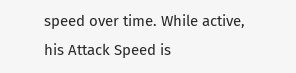speed over time. While active, his Attack Speed is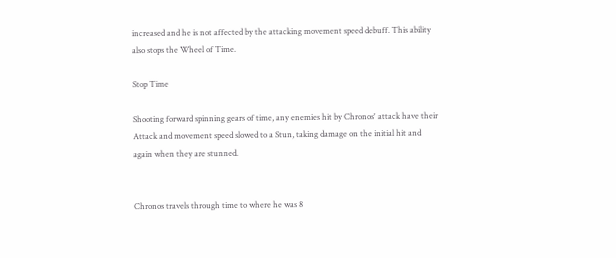increased and he is not affected by the attacking movement speed debuff. This ability also stops the Wheel of Time.

Stop Time

Shooting forward spinning gears of time, any enemies hit by Chronos' attack have their Attack and movement speed slowed to a Stun, taking damage on the initial hit and again when they are stunned.


Chronos travels through time to where he was 8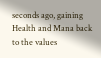seconds ago, gaining Health and Mana back to the values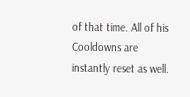of that time. All of his Cooldowns are instantly reset as well.